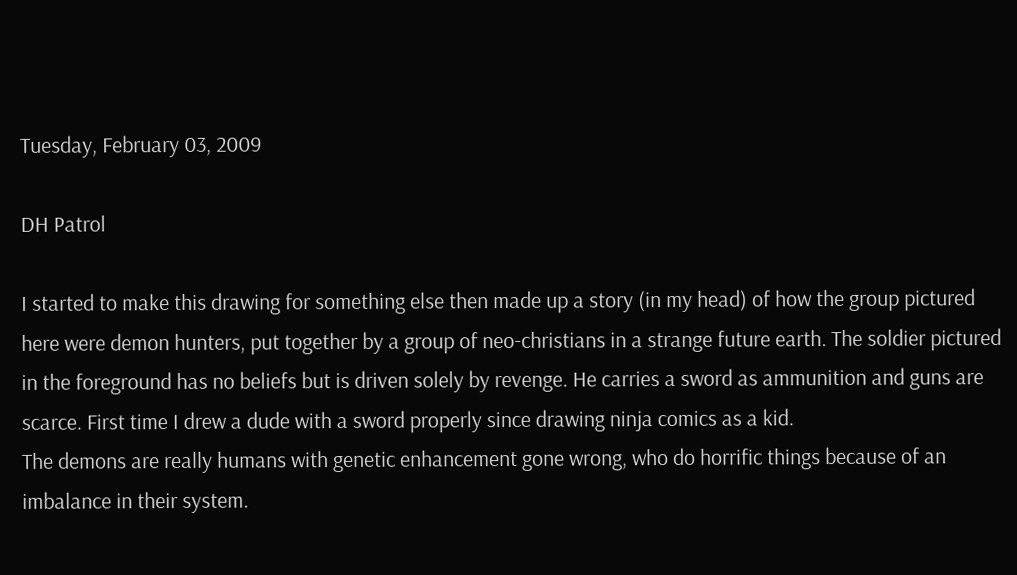Tuesday, February 03, 2009

DH Patrol

I started to make this drawing for something else then made up a story (in my head) of how the group pictured here were demon hunters, put together by a group of neo-christians in a strange future earth. The soldier pictured in the foreground has no beliefs but is driven solely by revenge. He carries a sword as ammunition and guns are scarce. First time I drew a dude with a sword properly since drawing ninja comics as a kid.
The demons are really humans with genetic enhancement gone wrong, who do horrific things because of an imbalance in their system.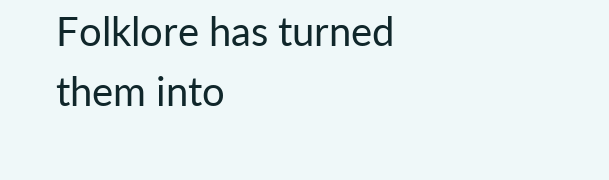Folklore has turned them into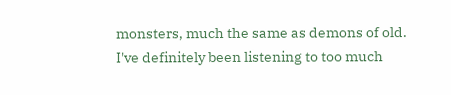monsters, much the same as demons of old.
I've definitely been listening to too much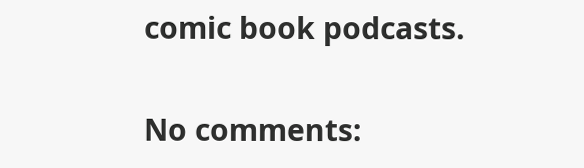comic book podcasts.

No comments: